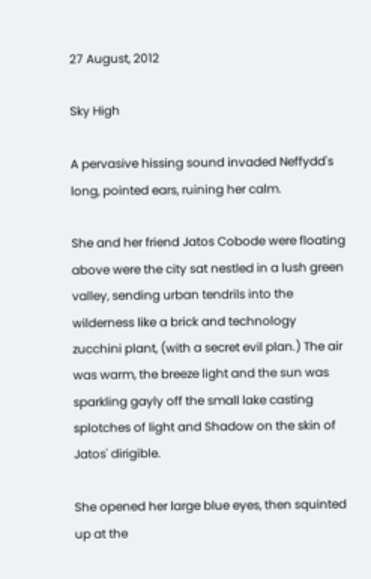27 August, 2012

Sky High

A pervasive hissing sound invaded Neffydd's long, pointed ears, ruining her calm.

She and her friend Jatos Cobode were floating above were the city sat nestled in a lush green valley, sending urban tendrils into the wilderness like a brick and technology zucchini plant, (with a secret evil plan.) The air was warm, the breeze light and the sun was sparkling gayly off the small lake casting splotches of light and Shadow on the skin of Jatos' dirigible.

She opened her large blue eyes, then squinted up at the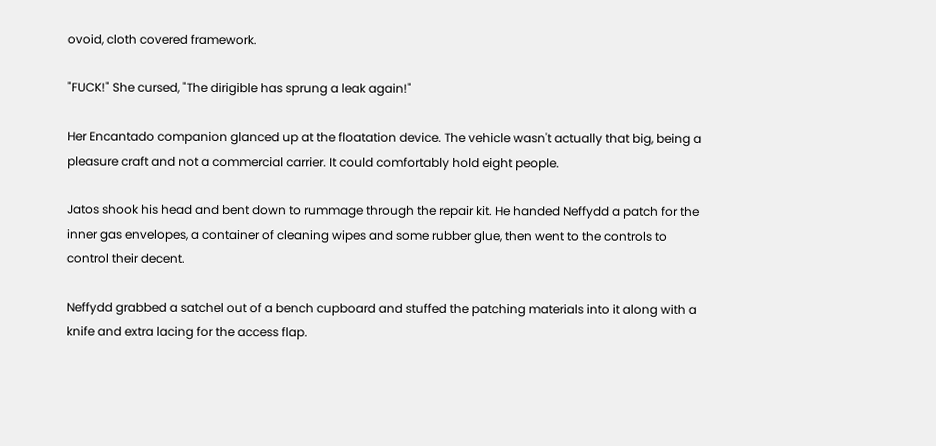ovoid, cloth covered framework.

"FUCK!" She cursed, "The dirigible has sprung a leak again!"

Her Encantado companion glanced up at the floatation device. The vehicle wasn't actually that big, being a pleasure craft and not a commercial carrier. It could comfortably hold eight people.

Jatos shook his head and bent down to rummage through the repair kit. He handed Neffydd a patch for the inner gas envelopes, a container of cleaning wipes and some rubber glue, then went to the controls to control their decent.

Neffydd grabbed a satchel out of a bench cupboard and stuffed the patching materials into it along with a knife and extra lacing for the access flap.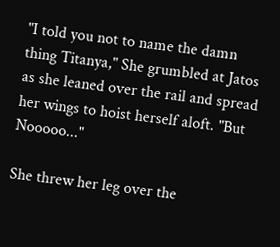"I told you not to name the damn thing Titanya," She grumbled at Jatos as she leaned over the rail and spread her wings to hoist herself aloft. "But Nooooo..."

She threw her leg over the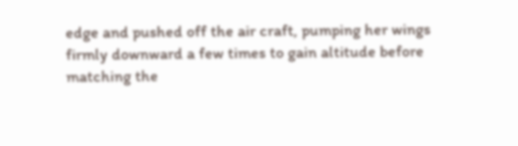edge and pushed off the air craft, pumping her wings firmly downward a few times to gain altitude before matching the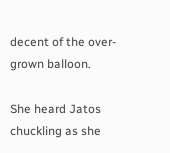decent of the over-grown balloon.

She heard Jatos chuckling as she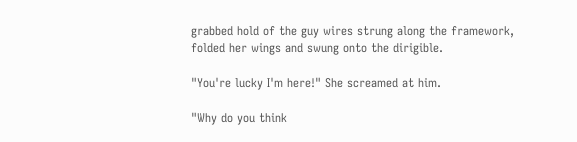grabbed hold of the guy wires strung along the framework, folded her wings and swung onto the dirigible.

"You're lucky I'm here!" She screamed at him.

"Why do you think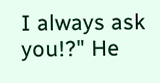I always ask you!?" He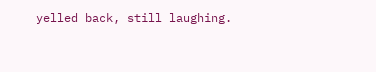yelled back, still laughing.